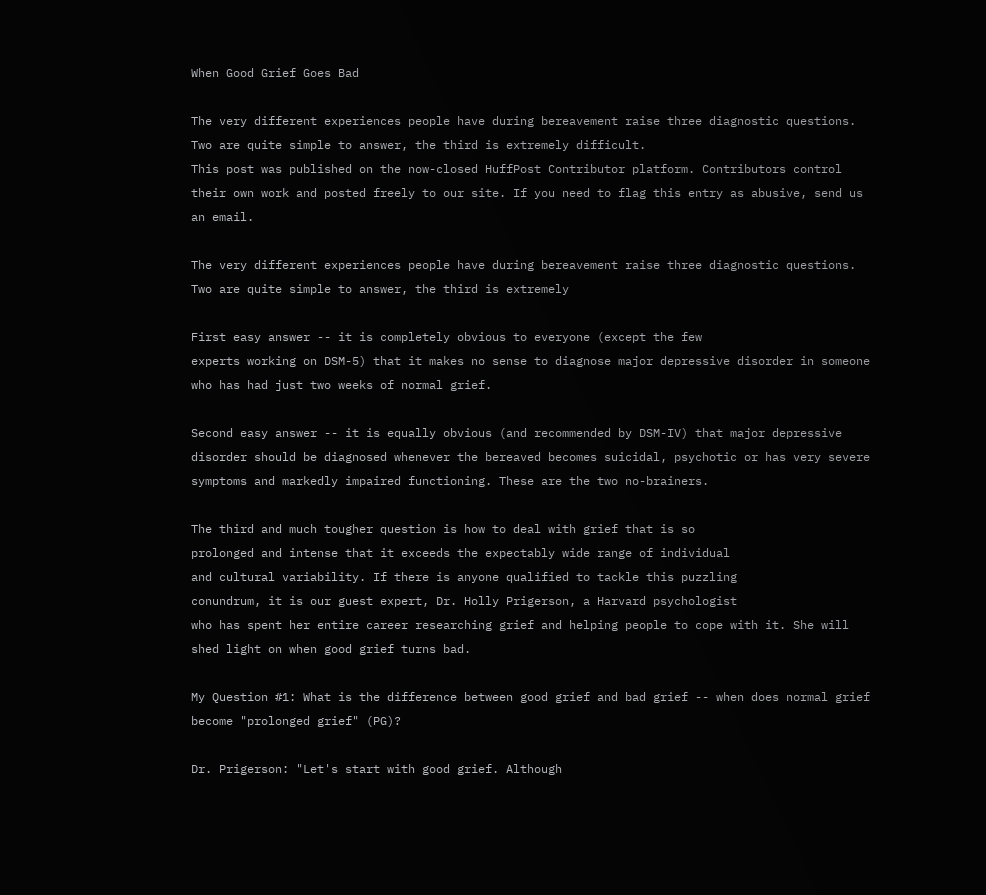When Good Grief Goes Bad

The very different experiences people have during bereavement raise three diagnostic questions. Two are quite simple to answer, the third is extremely difficult.
This post was published on the now-closed HuffPost Contributor platform. Contributors control their own work and posted freely to our site. If you need to flag this entry as abusive, send us an email.

The very different experiences people have during bereavement raise three diagnostic questions. Two are quite simple to answer, the third is extremely

First easy answer -- it is completely obvious to everyone (except the few
experts working on DSM-5) that it makes no sense to diagnose major depressive disorder in someone who has had just two weeks of normal grief.

Second easy answer -- it is equally obvious (and recommended by DSM-IV) that major depressive disorder should be diagnosed whenever the bereaved becomes suicidal, psychotic or has very severe symptoms and markedly impaired functioning. These are the two no-brainers.

The third and much tougher question is how to deal with grief that is so
prolonged and intense that it exceeds the expectably wide range of individual
and cultural variability. If there is anyone qualified to tackle this puzzling
conundrum, it is our guest expert, Dr. Holly Prigerson, a Harvard psychologist
who has spent her entire career researching grief and helping people to cope with it. She will shed light on when good grief turns bad.

My Question #1: What is the difference between good grief and bad grief -- when does normal grief become "prolonged grief" (PG)?

Dr. Prigerson: "Let's start with good grief. Although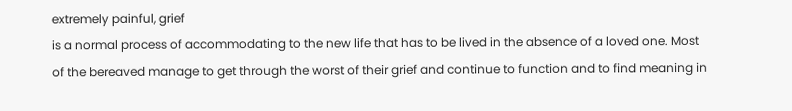extremely painful, grief
is a normal process of accommodating to the new life that has to be lived in the absence of a loved one. Most of the bereaved manage to get through the worst of their grief and continue to function and to find meaning in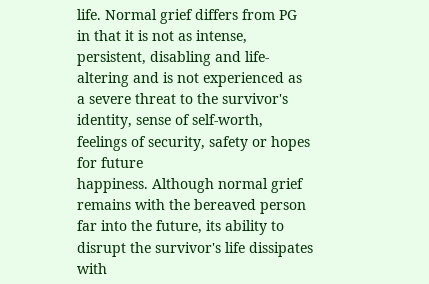life. Normal grief differs from PG in that it is not as intense, persistent, disabling and life-altering and is not experienced as a severe threat to the survivor's
identity, sense of self-worth, feelings of security, safety or hopes for future
happiness. Although normal grief remains with the bereaved person far into the future, its ability to disrupt the survivor's life dissipates with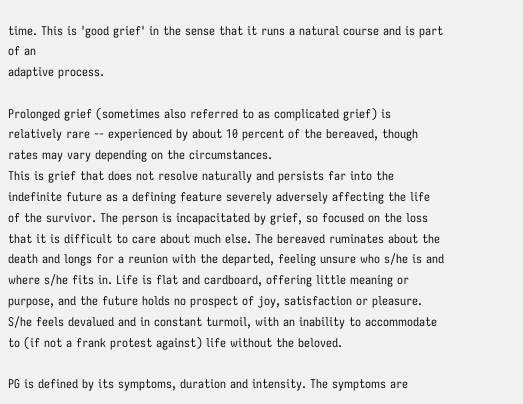time. This is 'good grief' in the sense that it runs a natural course and is part of an
adaptive process.

Prolonged grief (sometimes also referred to as complicated grief) is
relatively rare -- experienced by about 10 percent of the bereaved, though rates may vary depending on the circumstances.
This is grief that does not resolve naturally and persists far into the
indefinite future as a defining feature severely adversely affecting the life
of the survivor. The person is incapacitated by grief, so focused on the loss that it is difficult to care about much else. The bereaved ruminates about the death and longs for a reunion with the departed, feeling unsure who s/he is and where s/he fits in. Life is flat and cardboard, offering little meaning or purpose, and the future holds no prospect of joy, satisfaction or pleasure. S/he feels devalued and in constant turmoil, with an inability to accommodate to (if not a frank protest against) life without the beloved.

PG is defined by its symptoms, duration and intensity. The symptoms are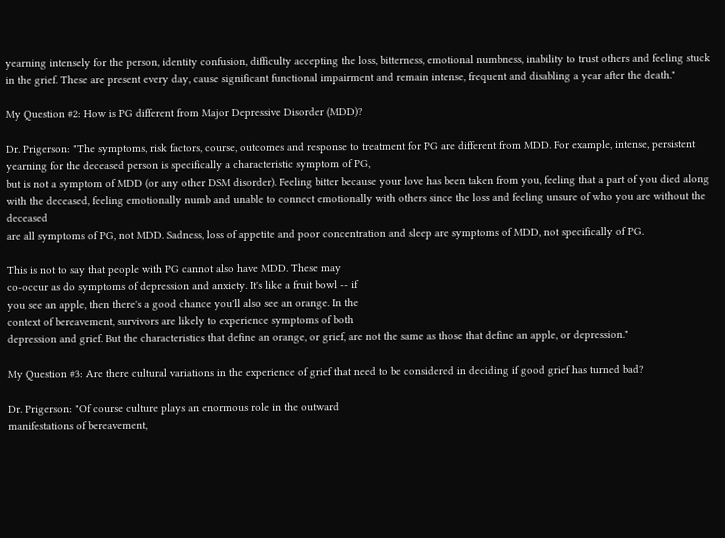yearning intensely for the person, identity confusion, difficulty accepting the loss, bitterness, emotional numbness, inability to trust others and feeling stuck in the grief. These are present every day, cause significant functional impairment and remain intense, frequent and disabling a year after the death."

My Question #2: How is PG different from Major Depressive Disorder (MDD)?

Dr. Prigerson: "The symptoms, risk factors, course, outcomes and response to treatment for PG are different from MDD. For example, intense, persistent yearning for the deceased person is specifically a characteristic symptom of PG,
but is not a symptom of MDD (or any other DSM disorder). Feeling bitter because your love has been taken from you, feeling that a part of you died along with the deceased, feeling emotionally numb and unable to connect emotionally with others since the loss and feeling unsure of who you are without the deceased
are all symptoms of PG, not MDD. Sadness, loss of appetite and poor concentration and sleep are symptoms of MDD, not specifically of PG.

This is not to say that people with PG cannot also have MDD. These may
co-occur as do symptoms of depression and anxiety. It's like a fruit bowl -- if
you see an apple, then there's a good chance you'll also see an orange. In the
context of bereavement, survivors are likely to experience symptoms of both
depression and grief. But the characteristics that define an orange, or grief, are not the same as those that define an apple, or depression."

My Question #3: Are there cultural variations in the experience of grief that need to be considered in deciding if good grief has turned bad?

Dr. Prigerson: "Of course culture plays an enormous role in the outward
manifestations of bereavement,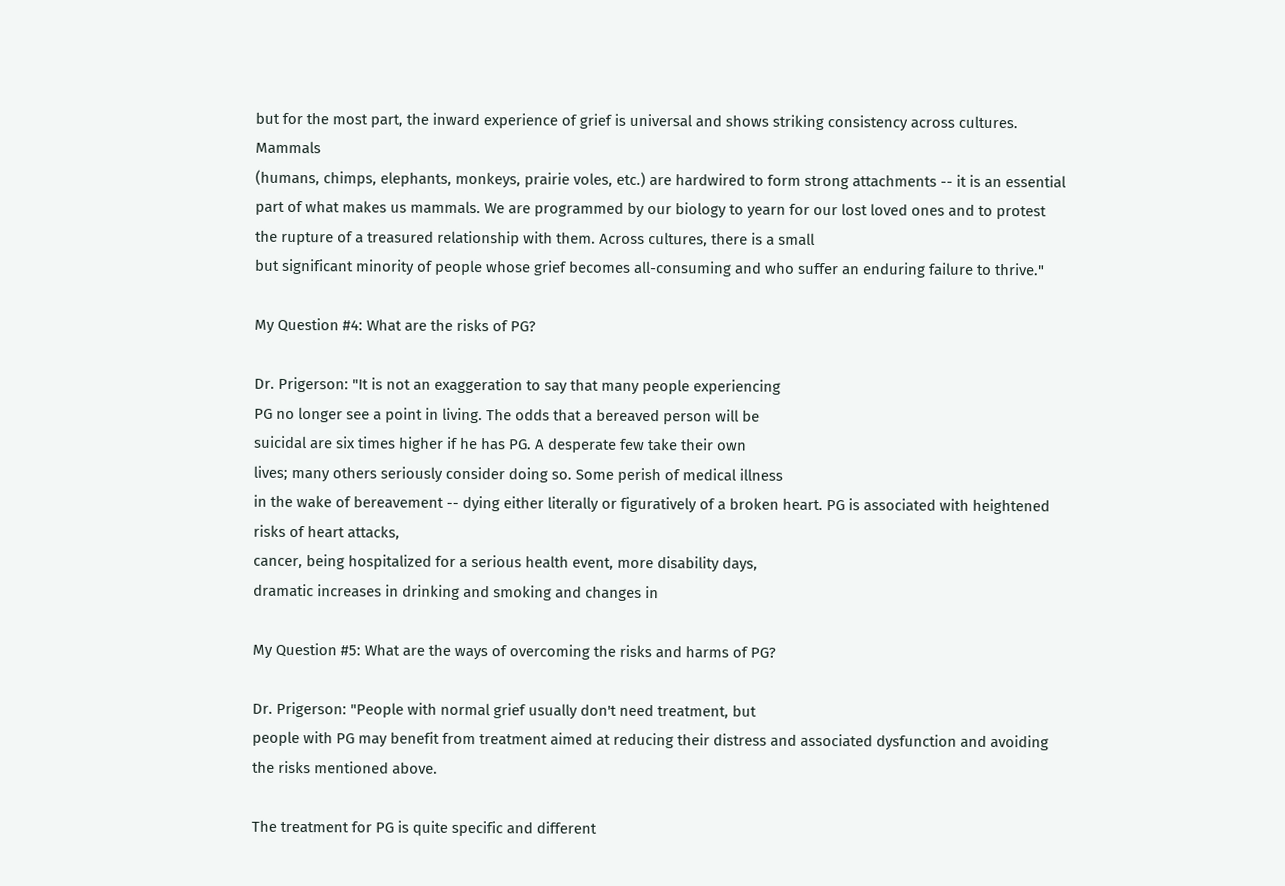but for the most part, the inward experience of grief is universal and shows striking consistency across cultures. Mammals
(humans, chimps, elephants, monkeys, prairie voles, etc.) are hardwired to form strong attachments -- it is an essential part of what makes us mammals. We are programmed by our biology to yearn for our lost loved ones and to protest the rupture of a treasured relationship with them. Across cultures, there is a small
but significant minority of people whose grief becomes all-consuming and who suffer an enduring failure to thrive."

My Question #4: What are the risks of PG?

Dr. Prigerson: "It is not an exaggeration to say that many people experiencing
PG no longer see a point in living. The odds that a bereaved person will be
suicidal are six times higher if he has PG. A desperate few take their own
lives; many others seriously consider doing so. Some perish of medical illness
in the wake of bereavement -- dying either literally or figuratively of a broken heart. PG is associated with heightened risks of heart attacks,
cancer, being hospitalized for a serious health event, more disability days,
dramatic increases in drinking and smoking and changes in

My Question #5: What are the ways of overcoming the risks and harms of PG?

Dr. Prigerson: "People with normal grief usually don't need treatment, but
people with PG may benefit from treatment aimed at reducing their distress and associated dysfunction and avoiding the risks mentioned above.

The treatment for PG is quite specific and different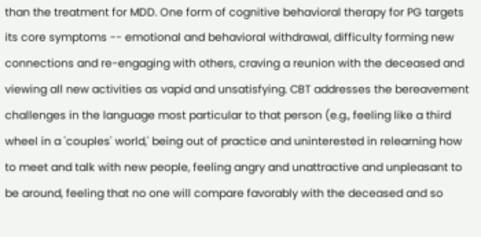than the treatment for MDD. One form of cognitive behavioral therapy for PG targets its core symptoms -- emotional and behavioral withdrawal, difficulty forming new connections and re-engaging with others, craving a reunion with the deceased and viewing all new activities as vapid and unsatisfying. CBT addresses the bereavement challenges in the language most particular to that person (e.g., feeling like a third wheel in a 'couples' world,' being out of practice and uninterested in relearning how to meet and talk with new people, feeling angry and unattractive and unpleasant to be around, feeling that no one will compare favorably with the deceased and so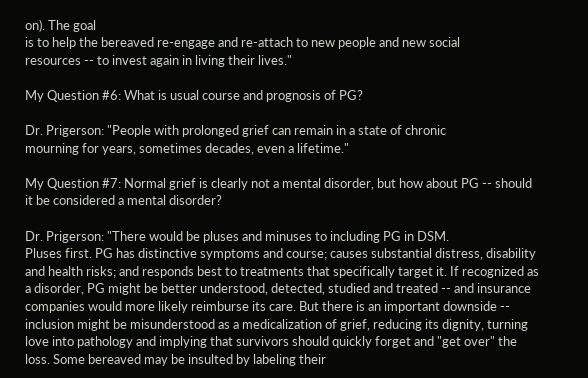on). The goal
is to help the bereaved re-engage and re-attach to new people and new social
resources -- to invest again in living their lives."

My Question #6: What is usual course and prognosis of PG?

Dr. Prigerson: "People with prolonged grief can remain in a state of chronic
mourning for years, sometimes decades, even a lifetime."

My Question #7: Normal grief is clearly not a mental disorder, but how about PG -- should it be considered a mental disorder?

Dr. Prigerson: "There would be pluses and minuses to including PG in DSM.
Pluses first. PG has distinctive symptoms and course; causes substantial distress, disability and health risks; and responds best to treatments that specifically target it. If recognized as a disorder, PG might be better understood, detected, studied and treated -- and insurance companies would more likely reimburse its care. But there is an important downside -- inclusion might be misunderstood as a medicalization of grief, reducing its dignity, turning love into pathology and implying that survivors should quickly forget and "get over" the loss. Some bereaved may be insulted by labeling their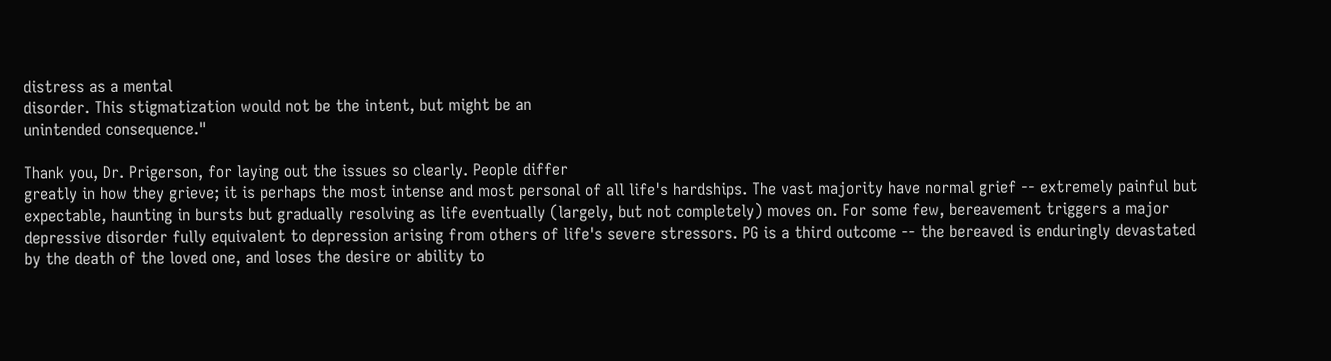distress as a mental
disorder. This stigmatization would not be the intent, but might be an
unintended consequence."

Thank you, Dr. Prigerson, for laying out the issues so clearly. People differ
greatly in how they grieve; it is perhaps the most intense and most personal of all life's hardships. The vast majority have normal grief -- extremely painful but expectable, haunting in bursts but gradually resolving as life eventually (largely, but not completely) moves on. For some few, bereavement triggers a major depressive disorder fully equivalent to depression arising from others of life's severe stressors. PG is a third outcome -- the bereaved is enduringly devastated by the death of the loved one, and loses the desire or ability to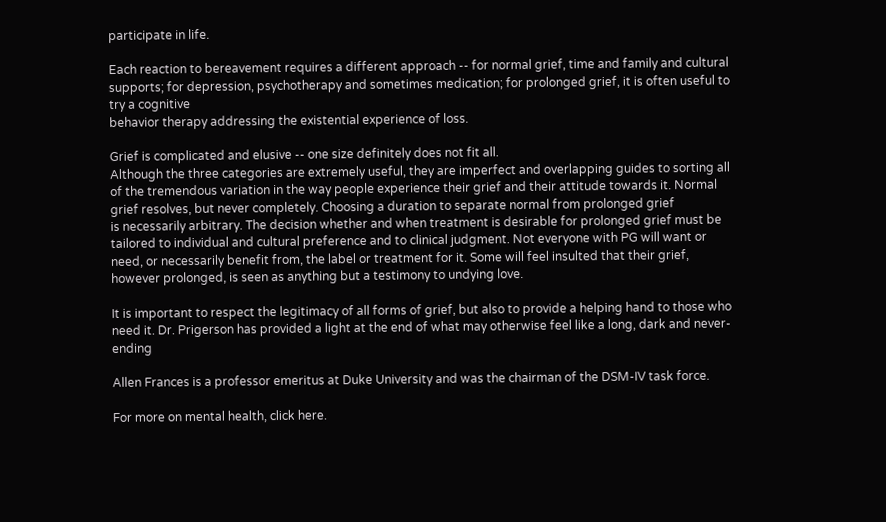participate in life.

Each reaction to bereavement requires a different approach -- for normal grief, time and family and cultural supports; for depression, psychotherapy and sometimes medication; for prolonged grief, it is often useful to try a cognitive
behavior therapy addressing the existential experience of loss.

Grief is complicated and elusive -- one size definitely does not fit all.
Although the three categories are extremely useful, they are imperfect and overlapping guides to sorting all of the tremendous variation in the way people experience their grief and their attitude towards it. Normal grief resolves, but never completely. Choosing a duration to separate normal from prolonged grief
is necessarily arbitrary. The decision whether and when treatment is desirable for prolonged grief must be tailored to individual and cultural preference and to clinical judgment. Not everyone with PG will want or need, or necessarily benefit from, the label or treatment for it. Some will feel insulted that their grief, however prolonged, is seen as anything but a testimony to undying love.

It is important to respect the legitimacy of all forms of grief, but also to provide a helping hand to those who need it. Dr. Prigerson has provided a light at the end of what may otherwise feel like a long, dark and never-ending

Allen Frances is a professor emeritus at Duke University and was the chairman of the DSM-IV task force.

For more on mental health, click here.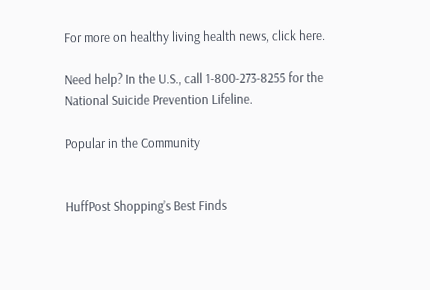For more on healthy living health news, click here.

Need help? In the U.S., call 1-800-273-8255 for the National Suicide Prevention Lifeline.

Popular in the Community


HuffPost Shopping’s Best Finds